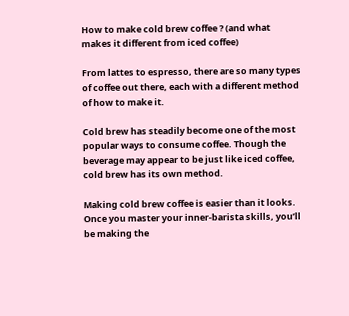How to make cold brew coffee ? (and what makes it different from iced coffee)

From lattes to espresso, there are so many types of coffee out there, each with a different method of how to make it.

Cold brew has steadily become one of the most popular ways to consume coffee. Though the beverage may appear to be just like iced coffee, cold brew has its own method.

Making cold brew coffee is easier than it looks. Once you master your inner-barista skills, you’ll be making the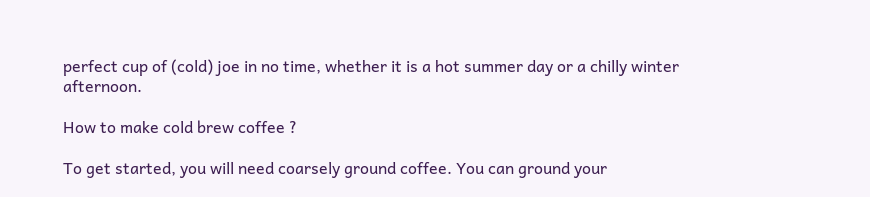perfect cup of (cold) joe in no time, whether it is a hot summer day or a chilly winter afternoon.

How to make cold brew coffee ?

To get started, you will need coarsely ground coffee. You can ground your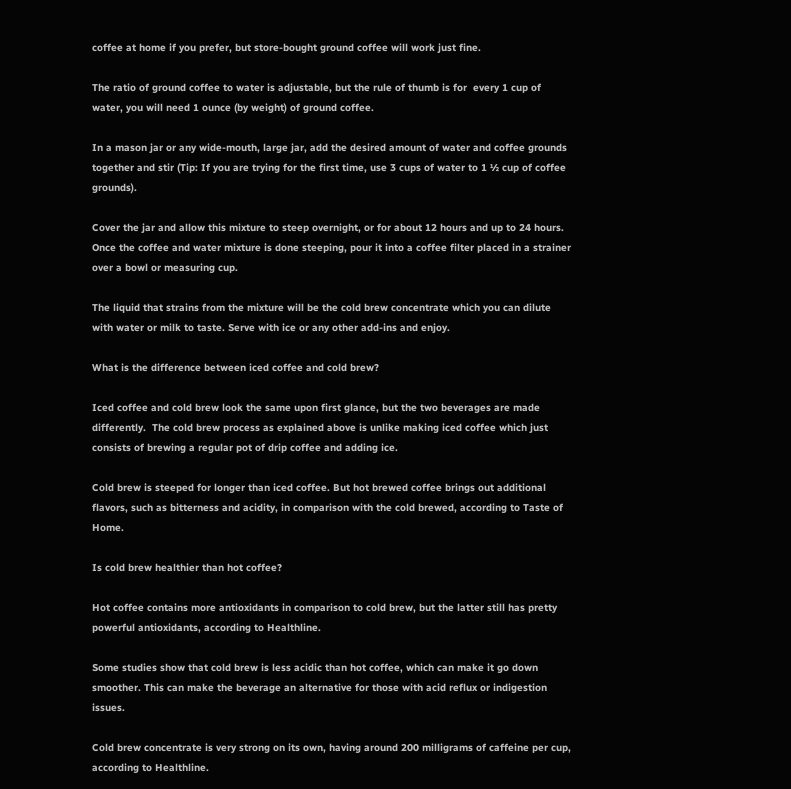coffee at home if you prefer, but store-bought ground coffee will work just fine.

The ratio of ground coffee to water is adjustable, but the rule of thumb is for  every 1 cup of water, you will need 1 ounce (by weight) of ground coffee.

In a mason jar or any wide-mouth, large jar, add the desired amount of water and coffee grounds together and stir (Tip: If you are trying for the first time, use 3 cups of water to 1 ½ cup of coffee grounds).

Cover the jar and allow this mixture to steep overnight, or for about 12 hours and up to 24 hours. Once the coffee and water mixture is done steeping, pour it into a coffee filter placed in a strainer over a bowl or measuring cup.

The liquid that strains from the mixture will be the cold brew concentrate which you can dilute with water or milk to taste. Serve with ice or any other add-ins and enjoy.

What is the difference between iced coffee and cold brew?

Iced coffee and cold brew look the same upon first glance, but the two beverages are made differently.  The cold brew process as explained above is unlike making iced coffee which just consists of brewing a regular pot of drip coffee and adding ice.

Cold brew is steeped for longer than iced coffee. But hot brewed coffee brings out additional flavors, such as bitterness and acidity, in comparison with the cold brewed, according to Taste of Home.

Is cold brew healthier than hot coffee?

Hot coffee contains more antioxidants in comparison to cold brew, but the latter still has pretty powerful antioxidants, according to Healthline.

Some studies show that cold brew is less acidic than hot coffee, which can make it go down smoother. This can make the beverage an alternative for those with acid reflux or indigestion issues.

Cold brew concentrate is very strong on its own, having around 200 milligrams of caffeine per cup, according to Healthline.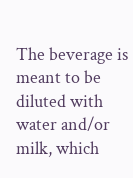The beverage is meant to be diluted with water and/or milk, which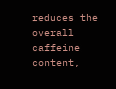reduces the overall caffeine content,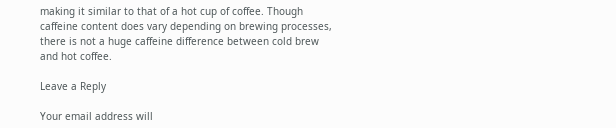making it similar to that of a hot cup of coffee. Though caffeine content does vary depending on brewing processes, there is not a huge caffeine difference between cold brew and hot coffee.

Leave a Reply

Your email address will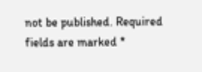not be published. Required fields are marked *